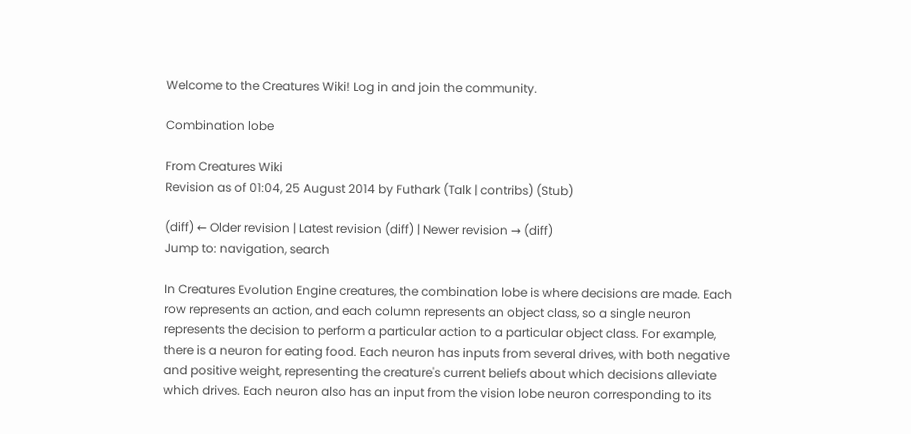Welcome to the Creatures Wiki! Log in and join the community.

Combination lobe

From Creatures Wiki
Revision as of 01:04, 25 August 2014 by Futhark (Talk | contribs) (Stub)

(diff) ← Older revision | Latest revision (diff) | Newer revision → (diff)
Jump to: navigation, search

In Creatures Evolution Engine creatures, the combination lobe is where decisions are made. Each row represents an action, and each column represents an object class, so a single neuron represents the decision to perform a particular action to a particular object class. For example, there is a neuron for eating food. Each neuron has inputs from several drives, with both negative and positive weight, representing the creature's current beliefs about which decisions alleviate which drives. Each neuron also has an input from the vision lobe neuron corresponding to its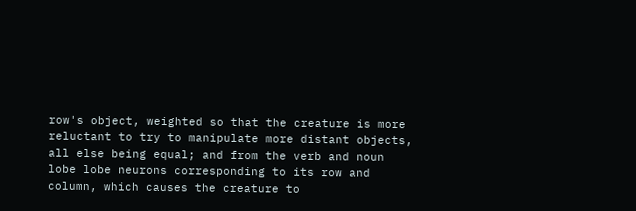row's object, weighted so that the creature is more reluctant to try to manipulate more distant objects, all else being equal; and from the verb and noun lobe lobe neurons corresponding to its row and column, which causes the creature to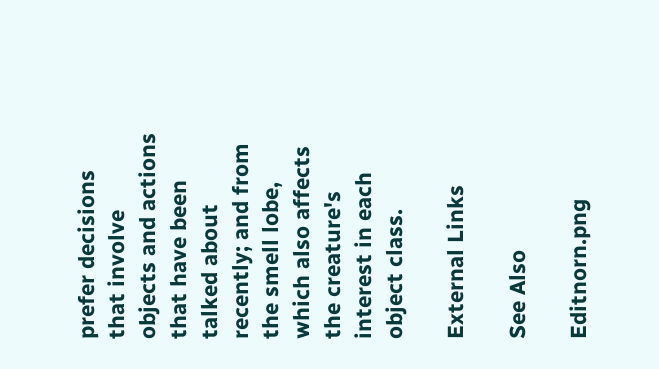prefer decisions that involve objects and actions that have been talked about recently; and from the smell lobe, which also affects the creature's interest in each object class.

External Links

See Also

Editnorn.png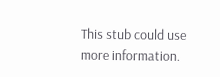This stub could use more information.